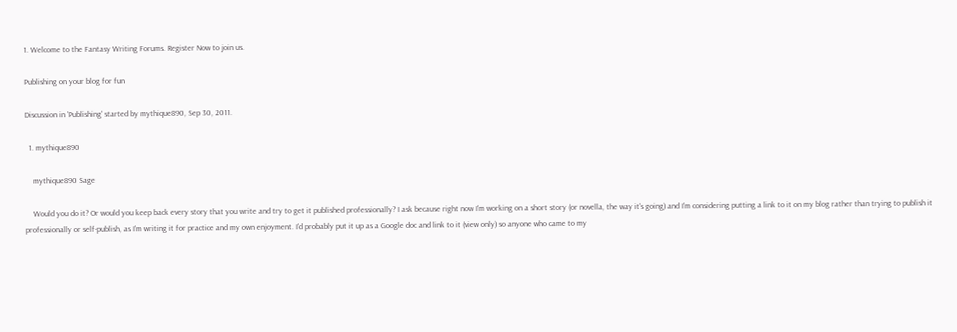1. Welcome to the Fantasy Writing Forums. Register Now to join us.

Publishing on your blog for fun

Discussion in 'Publishing' started by mythique890, Sep 30, 2011.

  1. mythique890

    mythique890 Sage

    Would you do it? Or would you keep back every story that you write and try to get it published professionally? I ask because right now I'm working on a short story (or novella, the way it's going) and I'm considering putting a link to it on my blog rather than trying to publish it professionally or self-publish, as I'm writing it for practice and my own enjoyment. I'd probably put it up as a Google doc and link to it (view only) so anyone who came to my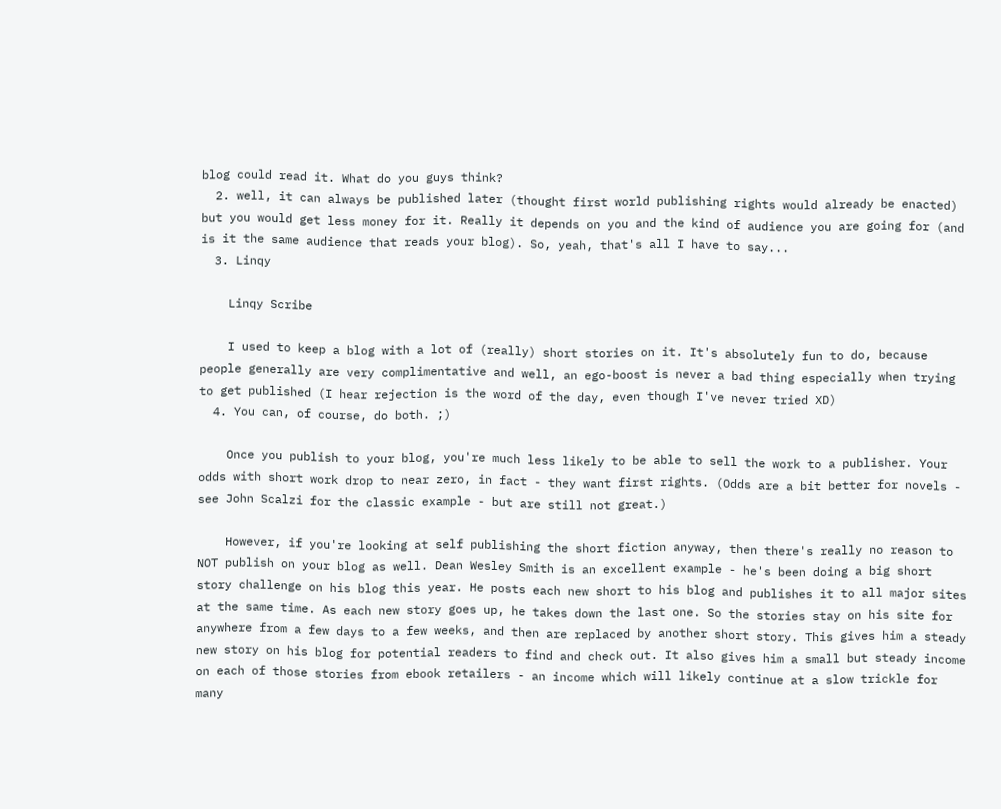blog could read it. What do you guys think?
  2. well, it can always be published later (thought first world publishing rights would already be enacted) but you would get less money for it. Really it depends on you and the kind of audience you are going for (and is it the same audience that reads your blog). So, yeah, that's all I have to say...
  3. Linqy

    Linqy Scribe

    I used to keep a blog with a lot of (really) short stories on it. It's absolutely fun to do, because people generally are very complimentative and well, an ego-boost is never a bad thing especially when trying to get published (I hear rejection is the word of the day, even though I've never tried XD)
  4. You can, of course, do both. ;)

    Once you publish to your blog, you're much less likely to be able to sell the work to a publisher. Your odds with short work drop to near zero, in fact - they want first rights. (Odds are a bit better for novels - see John Scalzi for the classic example - but are still not great.)

    However, if you're looking at self publishing the short fiction anyway, then there's really no reason to NOT publish on your blog as well. Dean Wesley Smith is an excellent example - he's been doing a big short story challenge on his blog this year. He posts each new short to his blog and publishes it to all major sites at the same time. As each new story goes up, he takes down the last one. So the stories stay on his site for anywhere from a few days to a few weeks, and then are replaced by another short story. This gives him a steady new story on his blog for potential readers to find and check out. It also gives him a small but steady income on each of those stories from ebook retailers - an income which will likely continue at a slow trickle for many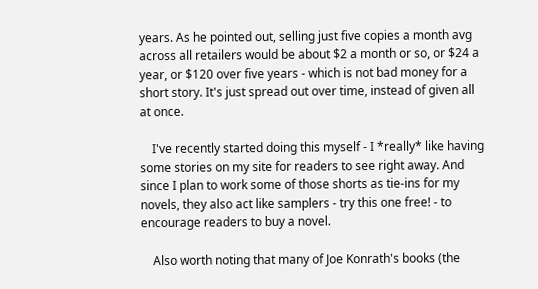years. As he pointed out, selling just five copies a month avg across all retailers would be about $2 a month or so, or $24 a year, or $120 over five years - which is not bad money for a short story. It's just spread out over time, instead of given all at once.

    I've recently started doing this myself - I *really* like having some stories on my site for readers to see right away. And since I plan to work some of those shorts as tie-ins for my novels, they also act like samplers - try this one free! - to encourage readers to buy a novel.

    Also worth noting that many of Joe Konrath's books (the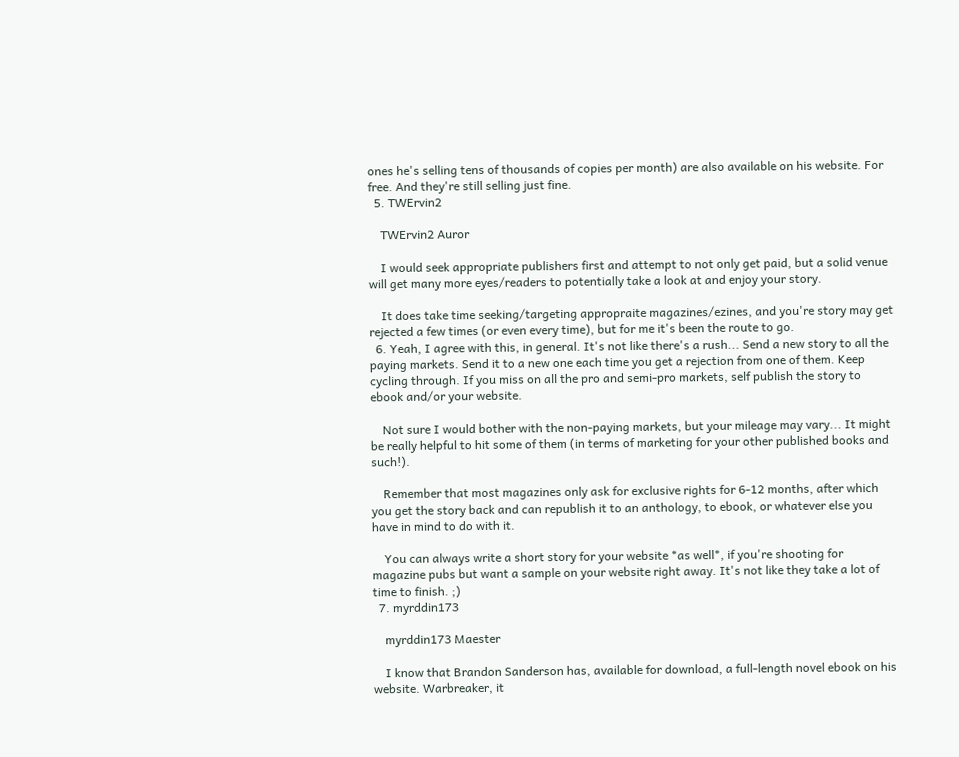ones he's selling tens of thousands of copies per month) are also available on his website. For free. And they're still selling just fine.
  5. TWErvin2

    TWErvin2 Auror

    I would seek appropriate publishers first and attempt to not only get paid, but a solid venue will get many more eyes/readers to potentially take a look at and enjoy your story.

    It does take time seeking/targeting appropraite magazines/ezines, and you're story may get rejected a few times (or even every time), but for me it's been the route to go.
  6. Yeah, I agree with this, in general. It's not like there's a rush... Send a new story to all the paying markets. Send it to a new one each time you get a rejection from one of them. Keep cycling through. If you miss on all the pro and semi-pro markets, self publish the story to ebook and/or your website.

    Not sure I would bother with the non-paying markets, but your mileage may vary... It might be really helpful to hit some of them (in terms of marketing for your other published books and such!).

    Remember that most magazines only ask for exclusive rights for 6-12 months, after which you get the story back and can republish it to an anthology, to ebook, or whatever else you have in mind to do with it.

    You can always write a short story for your website *as well*, if you're shooting for magazine pubs but want a sample on your website right away. It's not like they take a lot of time to finish. ;)
  7. myrddin173

    myrddin173 Maester

    I know that Brandon Sanderson has, available for download, a full-length novel ebook on his website. Warbreaker, it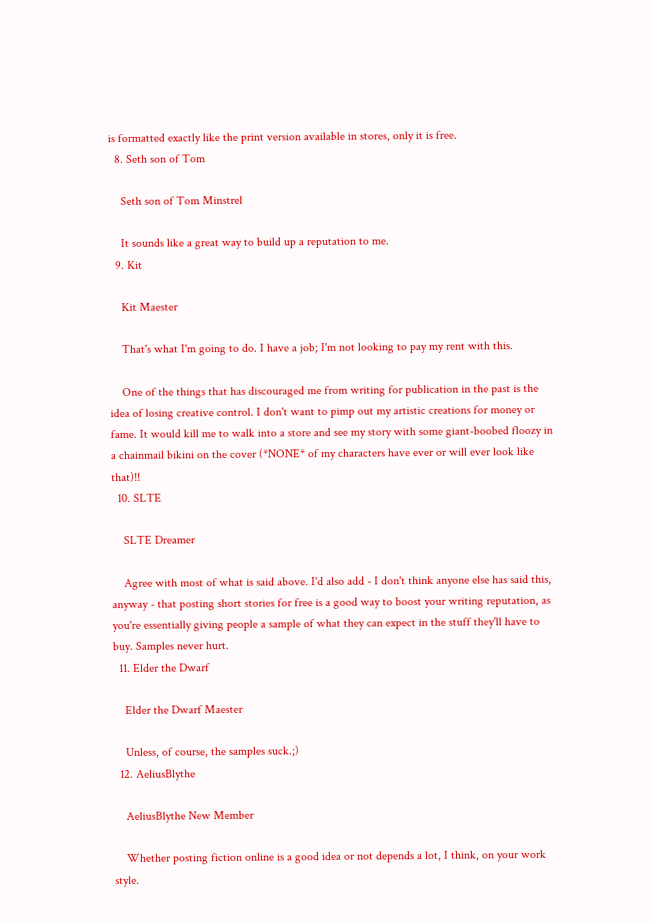is formatted exactly like the print version available in stores, only it is free.
  8. Seth son of Tom

    Seth son of Tom Minstrel

    It sounds like a great way to build up a reputation to me.
  9. Kit

    Kit Maester

    That's what I'm going to do. I have a job; I'm not looking to pay my rent with this.

    One of the things that has discouraged me from writing for publication in the past is the idea of losing creative control. I don't want to pimp out my artistic creations for money or fame. It would kill me to walk into a store and see my story with some giant-boobed floozy in a chainmail bikini on the cover (*NONE* of my characters have ever or will ever look like that)!!
  10. SLTE

    SLTE Dreamer

    Agree with most of what is said above. I'd also add - I don't think anyone else has said this, anyway - that posting short stories for free is a good way to boost your writing reputation, as you're essentially giving people a sample of what they can expect in the stuff they'll have to buy. Samples never hurt.
  11. Elder the Dwarf

    Elder the Dwarf Maester

    Unless, of course, the samples suck.;)
  12. AeliusBlythe

    AeliusBlythe New Member

    Whether posting fiction online is a good idea or not depends a lot, I think, on your work style.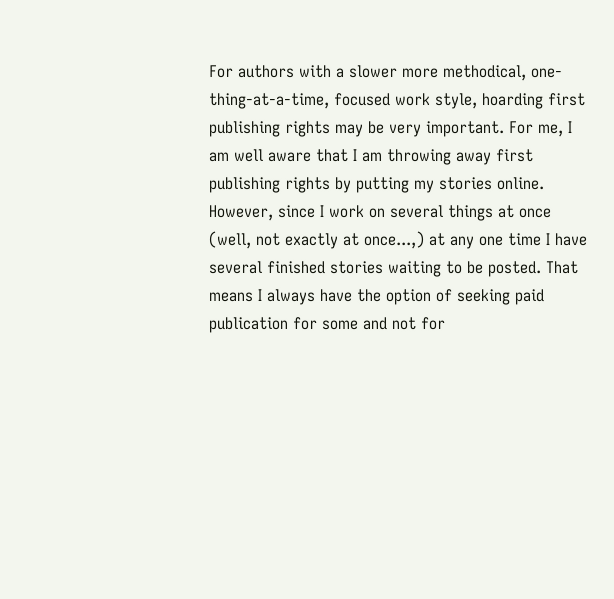For authors with a slower more methodical, one-thing-at-a-time, focused work style, hoarding first publishing rights may be very important. For me, I am well aware that I am throwing away first publishing rights by putting my stories online. However, since I work on several things at once (well, not exactly at once...,) at any one time I have several finished stories waiting to be posted. That means I always have the option of seeking paid publication for some and not for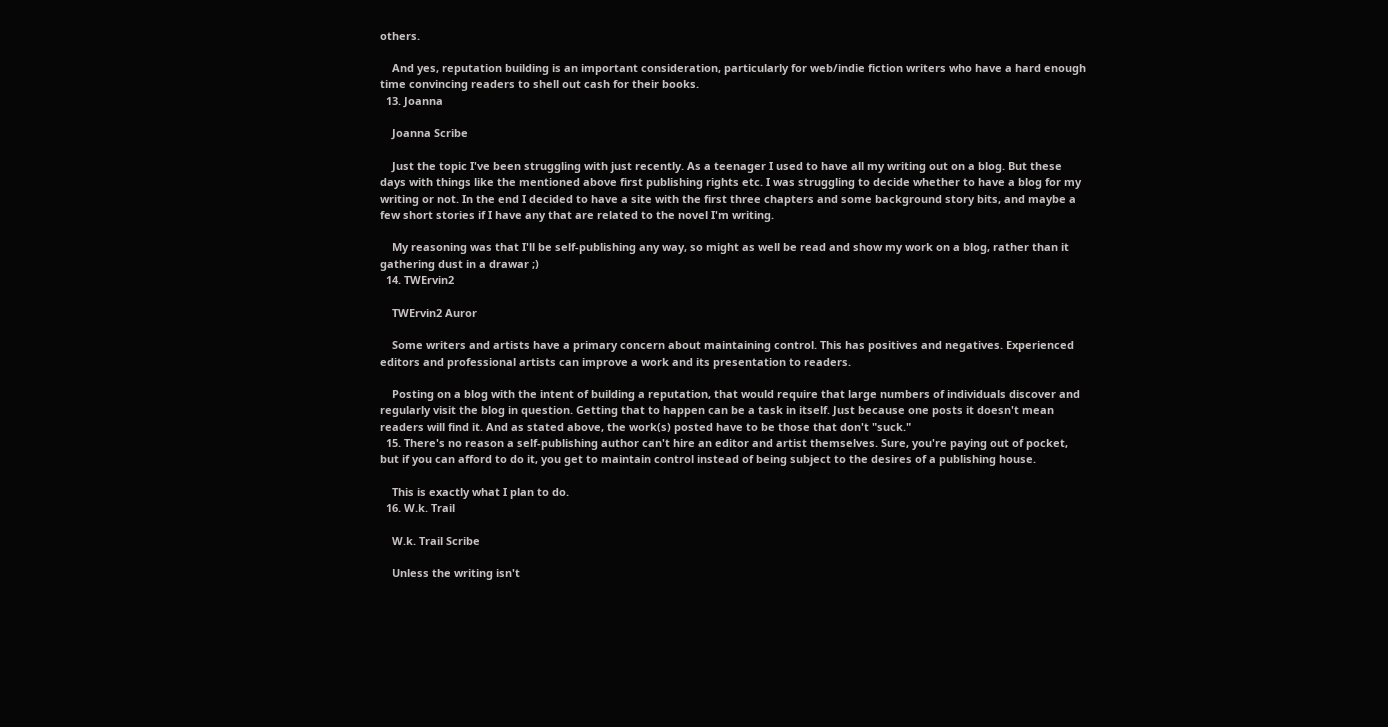others.

    And yes, reputation building is an important consideration, particularly for web/indie fiction writers who have a hard enough time convincing readers to shell out cash for their books.
  13. Joanna

    Joanna Scribe

    Just the topic I've been struggling with just recently. As a teenager I used to have all my writing out on a blog. But these days with things like the mentioned above first publishing rights etc. I was struggling to decide whether to have a blog for my writing or not. In the end I decided to have a site with the first three chapters and some background story bits, and maybe a few short stories if I have any that are related to the novel I'm writing.

    My reasoning was that I'll be self-publishing any way, so might as well be read and show my work on a blog, rather than it gathering dust in a drawar ;)
  14. TWErvin2

    TWErvin2 Auror

    Some writers and artists have a primary concern about maintaining control. This has positives and negatives. Experienced editors and professional artists can improve a work and its presentation to readers.

    Posting on a blog with the intent of building a reputation, that would require that large numbers of individuals discover and regularly visit the blog in question. Getting that to happen can be a task in itself. Just because one posts it doesn't mean readers will find it. And as stated above, the work(s) posted have to be those that don't "suck."
  15. There's no reason a self-publishing author can't hire an editor and artist themselves. Sure, you're paying out of pocket, but if you can afford to do it, you get to maintain control instead of being subject to the desires of a publishing house.

    This is exactly what I plan to do.
  16. W.k. Trail

    W.k. Trail Scribe

    Unless the writing isn't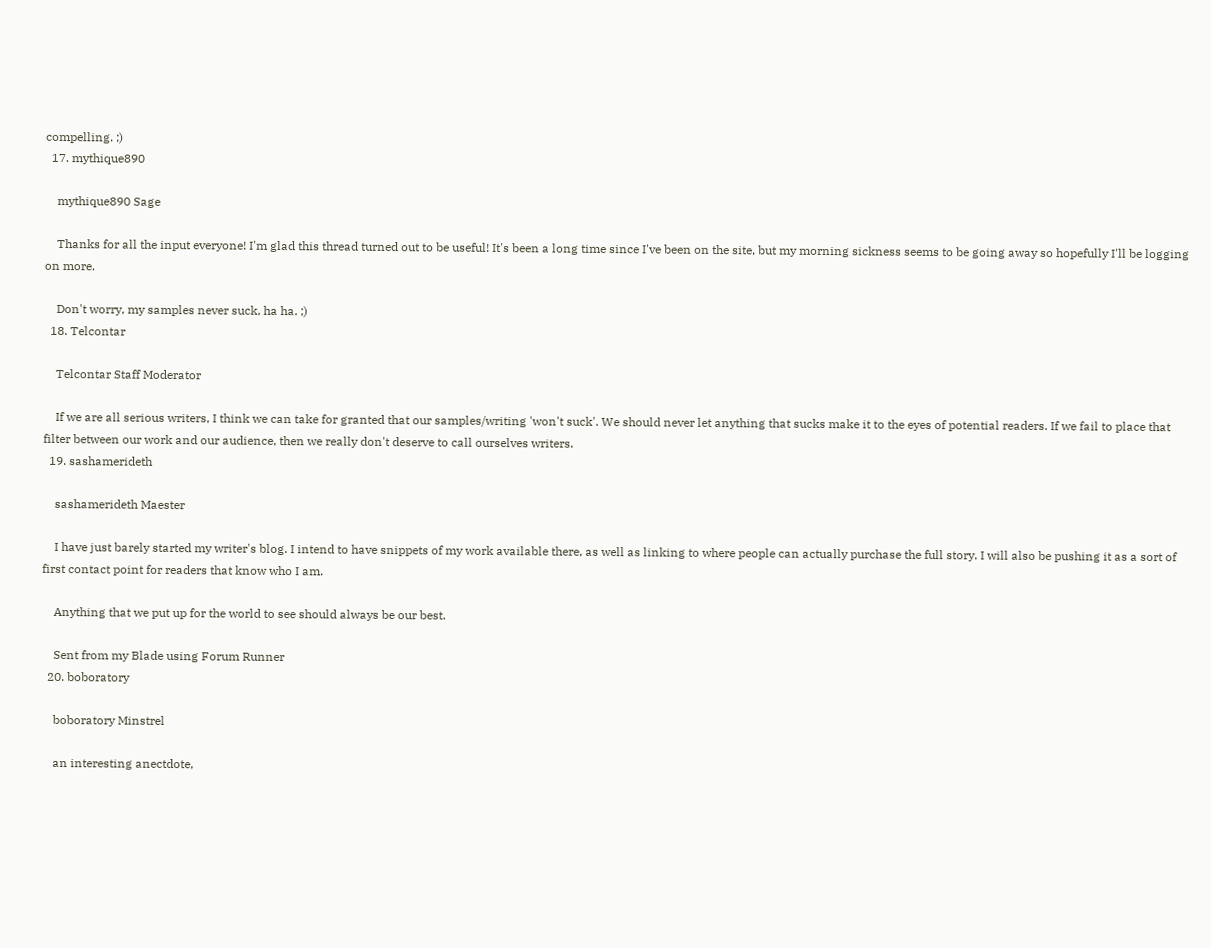compelling. ;)
  17. mythique890

    mythique890 Sage

    Thanks for all the input everyone! I'm glad this thread turned out to be useful! It's been a long time since I've been on the site, but my morning sickness seems to be going away so hopefully I'll be logging on more.

    Don't worry, my samples never suck, ha ha. ;)
  18. Telcontar

    Telcontar Staff Moderator

    If we are all serious writers, I think we can take for granted that our samples/writing 'won't suck'. We should never let anything that sucks make it to the eyes of potential readers. If we fail to place that filter between our work and our audience, then we really don't deserve to call ourselves writers.
  19. sashamerideth

    sashamerideth Maester

    I have just barely started my writer's blog. I intend to have snippets of my work available there, as well as linking to where people can actually purchase the full story. I will also be pushing it as a sort of first contact point for readers that know who I am.

    Anything that we put up for the world to see should always be our best.

    Sent from my Blade using Forum Runner
  20. boboratory

    boboratory Minstrel

    an interesting anectdote,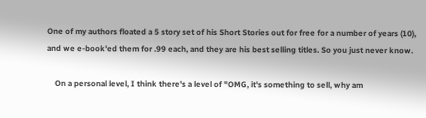One of my authors floated a 5 story set of his Short Stories out for free for a number of years (10), and we e-book'ed them for .99 each, and they are his best selling titles. So you just never know.

    On a personal level, I think there's a level of "OMG, it's something to sell, why am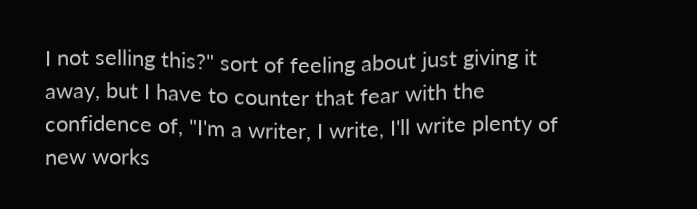I not selling this?" sort of feeling about just giving it away, but I have to counter that fear with the confidence of, "I'm a writer, I write, I'll write plenty of new works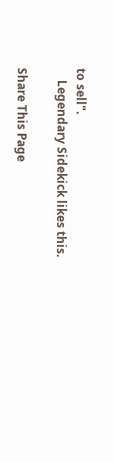to sell".
    Legendary Sidekick likes this.

Share This Page